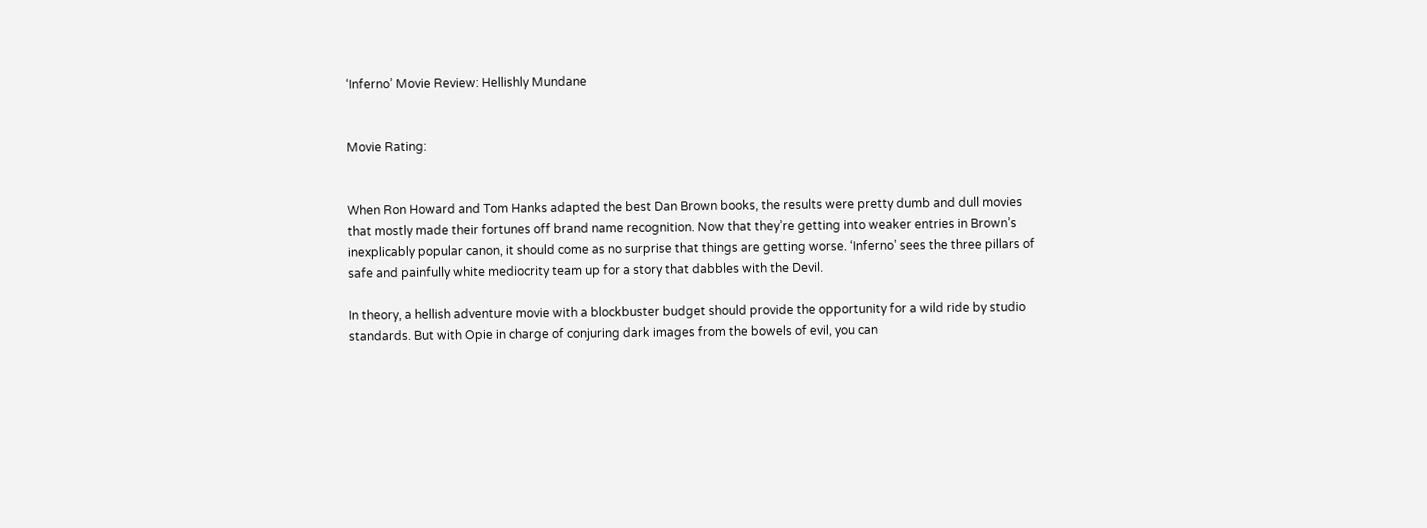‘Inferno’ Movie Review: Hellishly Mundane


Movie Rating:


When Ron Howard and Tom Hanks adapted the best Dan Brown books, the results were pretty dumb and dull movies that mostly made their fortunes off brand name recognition. Now that they’re getting into weaker entries in Brown’s inexplicably popular canon, it should come as no surprise that things are getting worse. ‘Inferno’ sees the three pillars of safe and painfully white mediocrity team up for a story that dabbles with the Devil.

In theory, a hellish adventure movie with a blockbuster budget should provide the opportunity for a wild ride by studio standards. But with Opie in charge of conjuring dark images from the bowels of evil, you can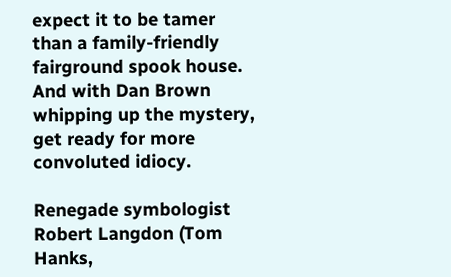expect it to be tamer than a family-friendly fairground spook house. And with Dan Brown whipping up the mystery, get ready for more convoluted idiocy.

Renegade symbologist Robert Langdon (Tom Hanks,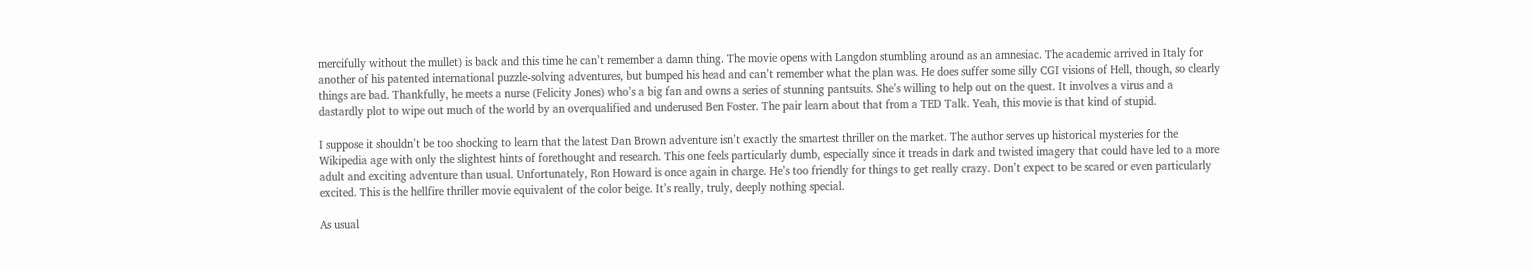mercifully without the mullet) is back and this time he can’t remember a damn thing. The movie opens with Langdon stumbling around as an amnesiac. The academic arrived in Italy for another of his patented international puzzle-solving adventures, but bumped his head and can’t remember what the plan was. He does suffer some silly CGI visions of Hell, though, so clearly things are bad. Thankfully, he meets a nurse (Felicity Jones) who’s a big fan and owns a series of stunning pantsuits. She’s willing to help out on the quest. It involves a virus and a dastardly plot to wipe out much of the world by an overqualified and underused Ben Foster. The pair learn about that from a TED Talk. Yeah, this movie is that kind of stupid.

I suppose it shouldn’t be too shocking to learn that the latest Dan Brown adventure isn’t exactly the smartest thriller on the market. The author serves up historical mysteries for the Wikipedia age with only the slightest hints of forethought and research. This one feels particularly dumb, especially since it treads in dark and twisted imagery that could have led to a more adult and exciting adventure than usual. Unfortunately, Ron Howard is once again in charge. He’s too friendly for things to get really crazy. Don’t expect to be scared or even particularly excited. This is the hellfire thriller movie equivalent of the color beige. It’s really, truly, deeply nothing special.

As usual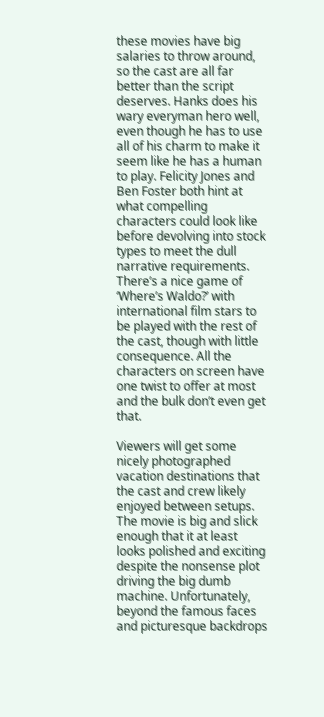these movies have big salaries to throw around, so the cast are all far better than the script deserves. Hanks does his wary everyman hero well, even though he has to use all of his charm to make it seem like he has a human to play. Felicity Jones and Ben Foster both hint at what compelling characters could look like before devolving into stock types to meet the dull narrative requirements. There’s a nice game of ‘Where’s Waldo?’ with international film stars to be played with the rest of the cast, though with little consequence. All the characters on screen have one twist to offer at most and the bulk don’t even get that.

Viewers will get some nicely photographed vacation destinations that the cast and crew likely enjoyed between setups. The movie is big and slick enough that it at least looks polished and exciting despite the nonsense plot driving the big dumb machine. Unfortunately, beyond the famous faces and picturesque backdrops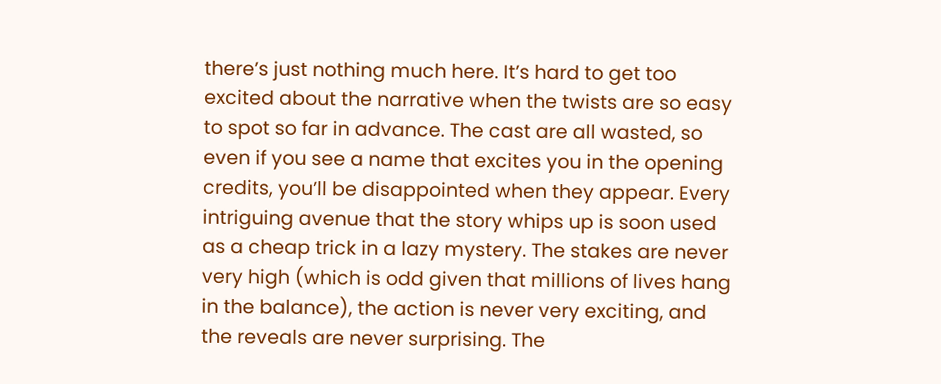there’s just nothing much here. It’s hard to get too excited about the narrative when the twists are so easy to spot so far in advance. The cast are all wasted, so even if you see a name that excites you in the opening credits, you’ll be disappointed when they appear. Every intriguing avenue that the story whips up is soon used as a cheap trick in a lazy mystery. The stakes are never very high (which is odd given that millions of lives hang in the balance), the action is never very exciting, and the reveals are never surprising. The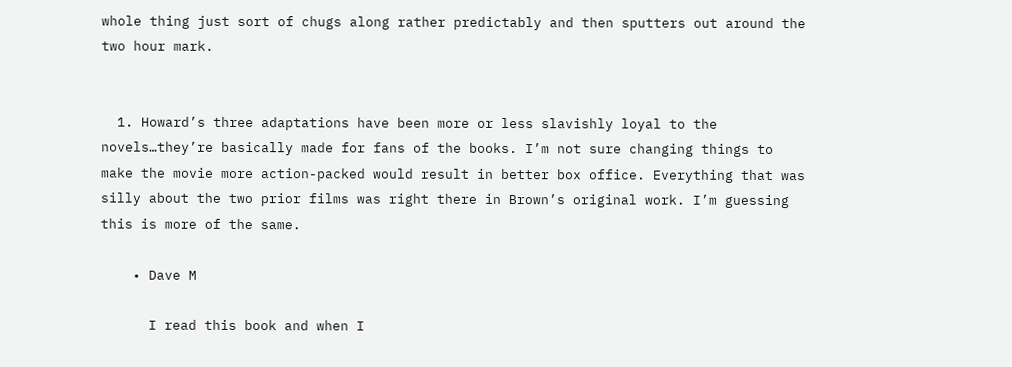whole thing just sort of chugs along rather predictably and then sputters out around the two hour mark.


  1. Howard’s three adaptations have been more or less slavishly loyal to the novels…they’re basically made for fans of the books. I’m not sure changing things to make the movie more action-packed would result in better box office. Everything that was silly about the two prior films was right there in Brown’s original work. I’m guessing this is more of the same.

    • Dave M

      I read this book and when I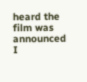heard the film was announced I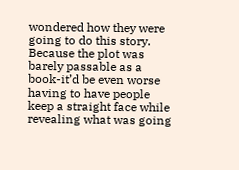wondered how they were going to do this story. Because the plot was barely passable as a book-it’d be even worse having to have people keep a straight face while revealing what was going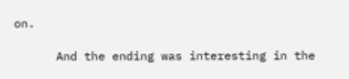on.

      And the ending was interesting in the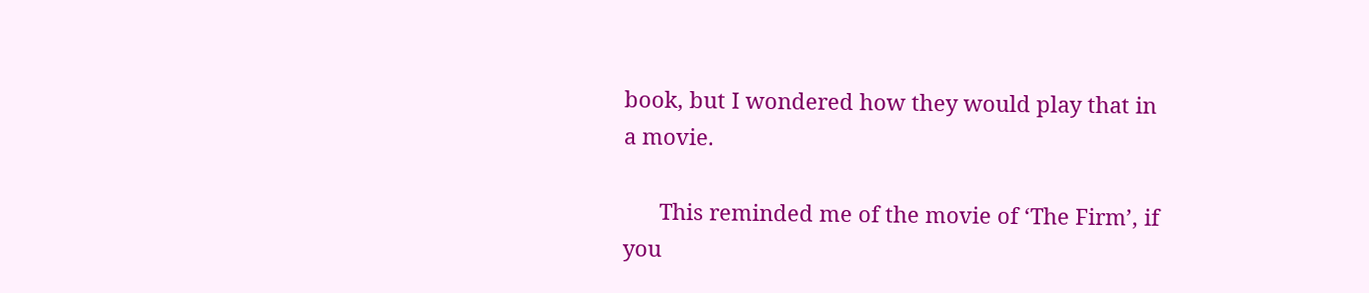book, but I wondered how they would play that in a movie.

      This reminded me of the movie of ‘The Firm’, if you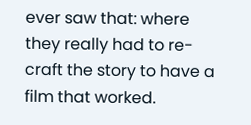ever saw that: where they really had to re-craft the story to have a film that worked.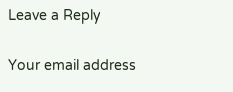Leave a Reply

Your email address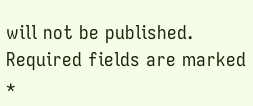will not be published. Required fields are marked *